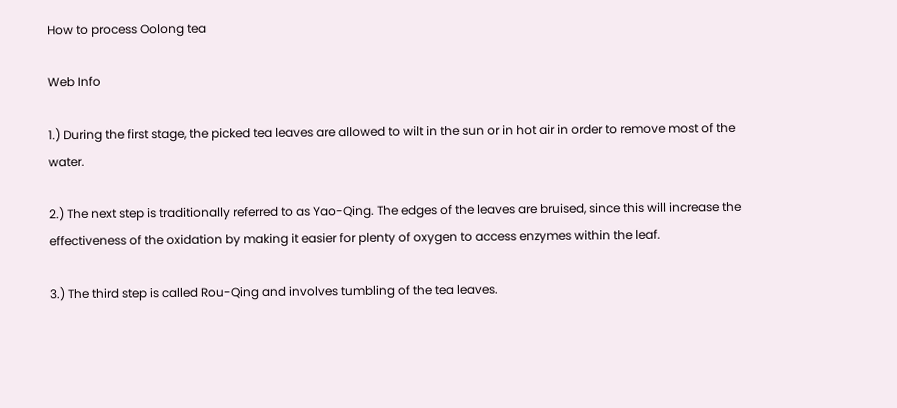How to process Oolong tea

Web Info

1.) During the first stage, the picked tea leaves are allowed to wilt in the sun or in hot air in order to remove most of the water.

2.) The next step is traditionally referred to as Yao-Qing. The edges of the leaves are bruised, since this will increase the effectiveness of the oxidation by making it easier for plenty of oxygen to access enzymes within the leaf.

3.) The third step is called Rou-Qing and involves tumbling of the tea leaves.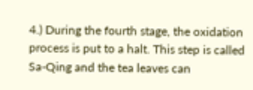4.) During the fourth stage, the oxidation process is put to a halt. This step is called Sa-Qing and the tea leaves can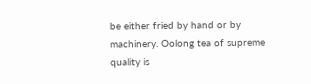be either fried by hand or by machinery. Oolong tea of supreme quality is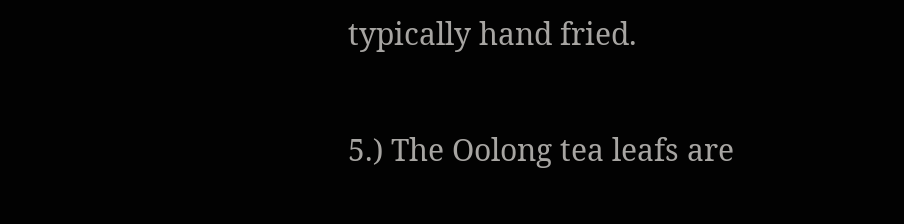typically hand fried.

5.) The Oolong tea leafs are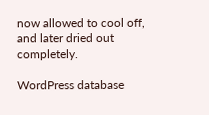now allowed to cool off, and later dried out completely.

WordPress database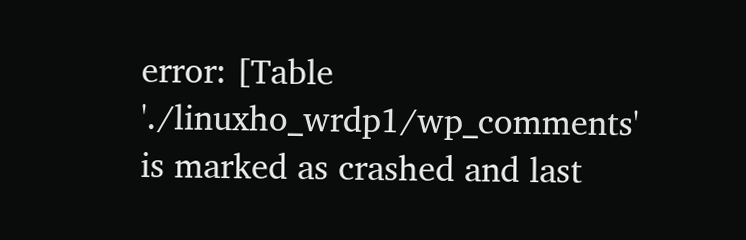error: [Table './linuxho_wrdp1/wp_comments' is marked as crashed and last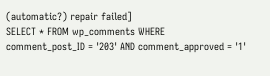(automatic?) repair failed]
SELECT * FROM wp_comments WHERE comment_post_ID = '203' AND comment_approved = '1'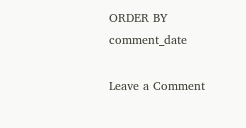ORDER BY comment_date

Leave a Comment